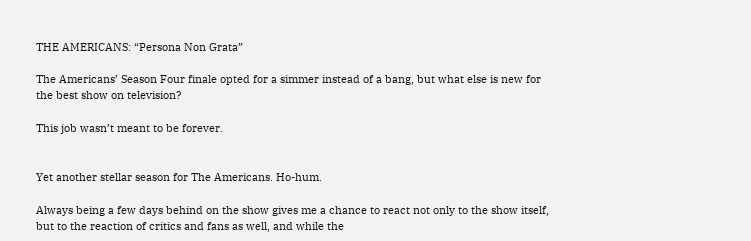THE AMERICANS: “Persona Non Grata”

The Americans’ Season Four finale opted for a simmer instead of a bang, but what else is new for the best show on television?

This job wasn’t meant to be forever.


Yet another stellar season for The Americans. Ho-hum.

Always being a few days behind on the show gives me a chance to react not only to the show itself, but to the reaction of critics and fans as well, and while the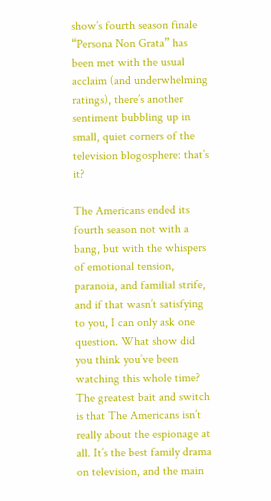show’s fourth season finale “Persona Non Grata” has been met with the usual acclaim (and underwhelming ratings), there’s another sentiment bubbling up in small, quiet corners of the television blogosphere: that’s it?

The Americans ended its fourth season not with a bang, but with the whispers of emotional tension, paranoia, and familial strife, and if that wasn’t satisfying to you, I can only ask one question. What show did you think you’ve been watching this whole time? The greatest bait and switch is that The Americans isn’t really about the espionage at all. It’s the best family drama on television, and the main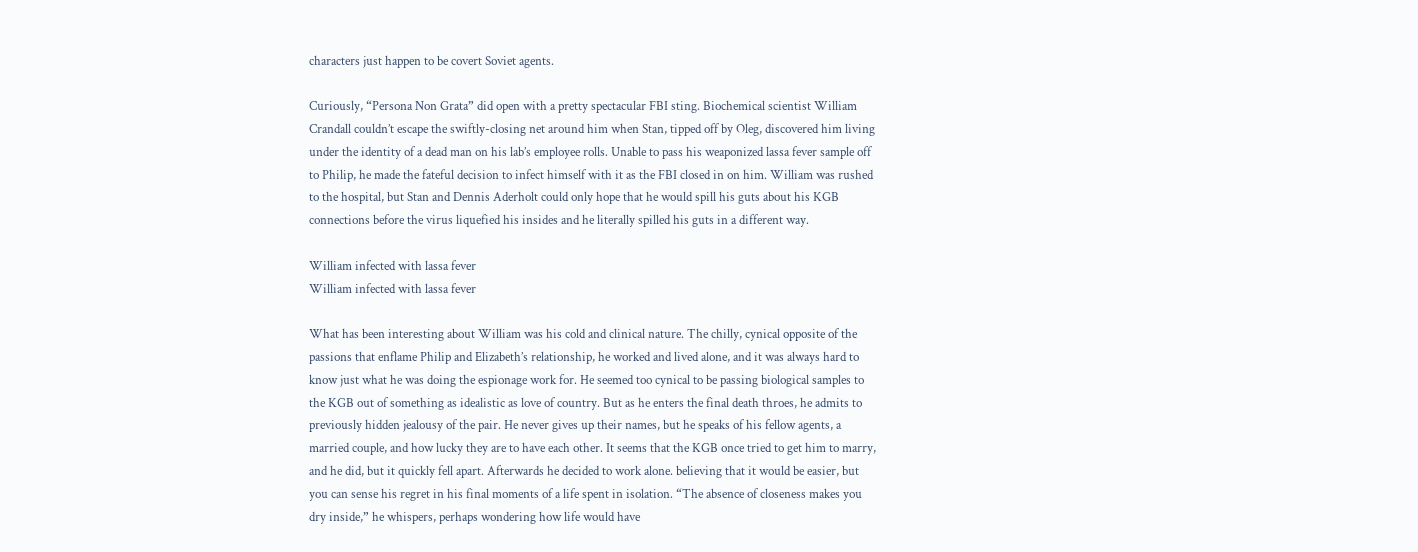characters just happen to be covert Soviet agents.

Curiously, “Persona Non Grata” did open with a pretty spectacular FBI sting. Biochemical scientist William Crandall couldn’t escape the swiftly-closing net around him when Stan, tipped off by Oleg, discovered him living under the identity of a dead man on his lab’s employee rolls. Unable to pass his weaponized lassa fever sample off to Philip, he made the fateful decision to infect himself with it as the FBI closed in on him. William was rushed to the hospital, but Stan and Dennis Aderholt could only hope that he would spill his guts about his KGB connections before the virus liquefied his insides and he literally spilled his guts in a different way.

William infected with lassa fever
William infected with lassa fever

What has been interesting about William was his cold and clinical nature. The chilly, cynical opposite of the passions that enflame Philip and Elizabeth’s relationship, he worked and lived alone, and it was always hard to know just what he was doing the espionage work for. He seemed too cynical to be passing biological samples to the KGB out of something as idealistic as love of country. But as he enters the final death throes, he admits to previously hidden jealousy of the pair. He never gives up their names, but he speaks of his fellow agents, a married couple, and how lucky they are to have each other. It seems that the KGB once tried to get him to marry, and he did, but it quickly fell apart. Afterwards he decided to work alone. believing that it would be easier, but you can sense his regret in his final moments of a life spent in isolation. “The absence of closeness makes you dry inside,” he whispers, perhaps wondering how life would have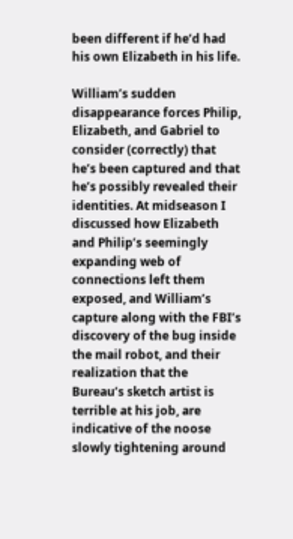been different if he’d had his own Elizabeth in his life.

William’s sudden disappearance forces Philip, Elizabeth, and Gabriel to consider (correctly) that he’s been captured and that he’s possibly revealed their identities. At midseason I discussed how Elizabeth and Philip’s seemingly expanding web of connections left them exposed, and William’s capture along with the FBI’s discovery of the bug inside the mail robot, and their realization that the Bureau’s sketch artist is terrible at his job, are indicative of the noose slowly tightening around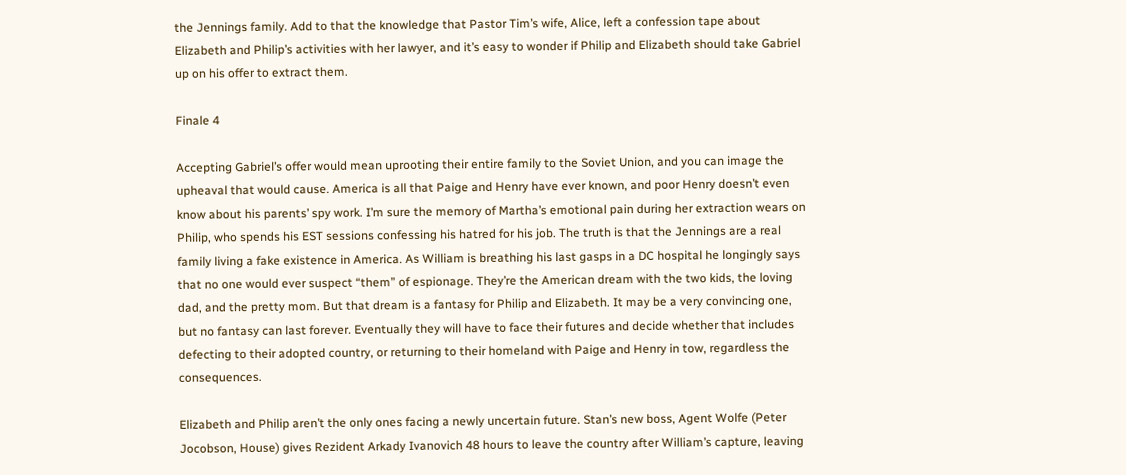the Jennings family. Add to that the knowledge that Pastor Tim’s wife, Alice, left a confession tape about Elizabeth and Philip’s activities with her lawyer, and it’s easy to wonder if Philip and Elizabeth should take Gabriel up on his offer to extract them.

Finale 4

Accepting Gabriel’s offer would mean uprooting their entire family to the Soviet Union, and you can image the upheaval that would cause. America is all that Paige and Henry have ever known, and poor Henry doesn’t even know about his parents’ spy work. I’m sure the memory of Martha’s emotional pain during her extraction wears on Philip, who spends his EST sessions confessing his hatred for his job. The truth is that the Jennings are a real family living a fake existence in America. As William is breathing his last gasps in a DC hospital he longingly says that no one would ever suspect “them” of espionage. They’re the American dream with the two kids, the loving dad, and the pretty mom. But that dream is a fantasy for Philip and Elizabeth. It may be a very convincing one, but no fantasy can last forever. Eventually they will have to face their futures and decide whether that includes defecting to their adopted country, or returning to their homeland with Paige and Henry in tow, regardless the consequences.

Elizabeth and Philip aren’t the only ones facing a newly uncertain future. Stan’s new boss, Agent Wolfe (Peter Jocobson, House) gives Rezident Arkady Ivanovich 48 hours to leave the country after William’s capture, leaving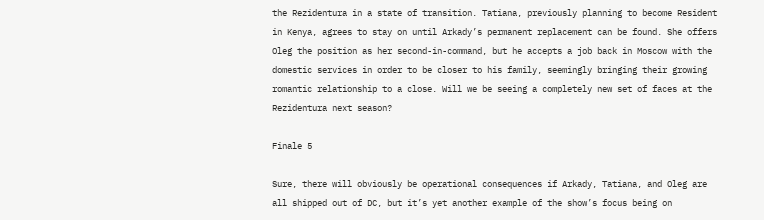the Rezidentura in a state of transition. Tatiana, previously planning to become Resident in Kenya, agrees to stay on until Arkady’s permanent replacement can be found. She offers Oleg the position as her second-in-command, but he accepts a job back in Moscow with the domestic services in order to be closer to his family, seemingly bringing their growing romantic relationship to a close. Will we be seeing a completely new set of faces at the Rezidentura next season?

Finale 5

Sure, there will obviously be operational consequences if Arkady, Tatiana, and Oleg are all shipped out of DC, but it’s yet another example of the show’s focus being on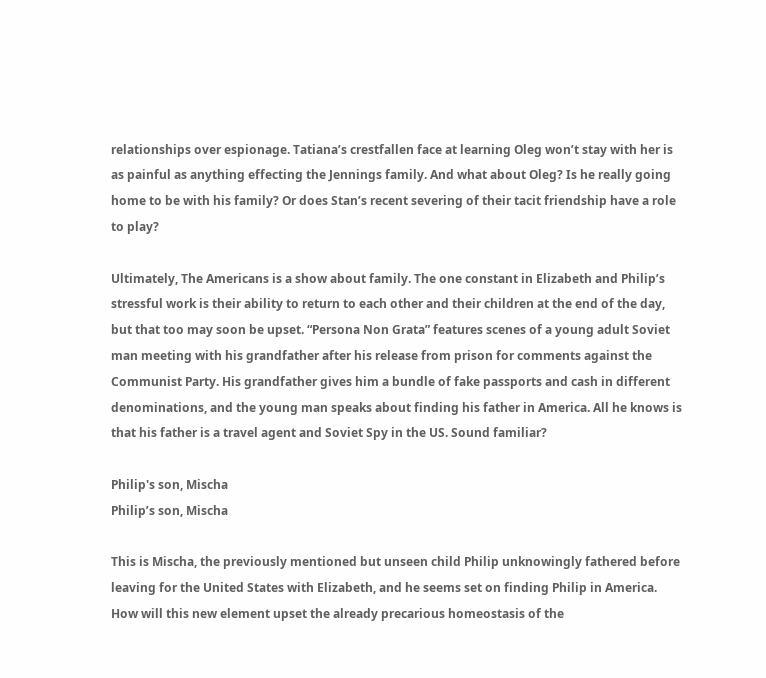relationships over espionage. Tatiana’s crestfallen face at learning Oleg won’t stay with her is as painful as anything effecting the Jennings family. And what about Oleg? Is he really going home to be with his family? Or does Stan’s recent severing of their tacit friendship have a role to play?

Ultimately, The Americans is a show about family. The one constant in Elizabeth and Philip’s stressful work is their ability to return to each other and their children at the end of the day, but that too may soon be upset. “Persona Non Grata” features scenes of a young adult Soviet man meeting with his grandfather after his release from prison for comments against the Communist Party. His grandfather gives him a bundle of fake passports and cash in different denominations, and the young man speaks about finding his father in America. All he knows is that his father is a travel agent and Soviet Spy in the US. Sound familiar?

Philip's son, Mischa
Philip’s son, Mischa

This is Mischa, the previously mentioned but unseen child Philip unknowingly fathered before leaving for the United States with Elizabeth, and he seems set on finding Philip in America. How will this new element upset the already precarious homeostasis of the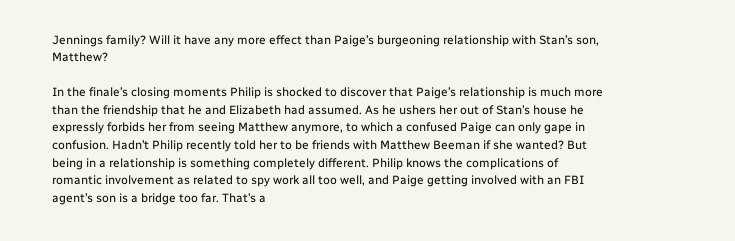Jennings family? Will it have any more effect than Paige’s burgeoning relationship with Stan’s son, Matthew?

In the finale’s closing moments Philip is shocked to discover that Paige’s relationship is much more than the friendship that he and Elizabeth had assumed. As he ushers her out of Stan’s house he expressly forbids her from seeing Matthew anymore, to which a confused Paige can only gape in confusion. Hadn’t Philip recently told her to be friends with Matthew Beeman if she wanted? But being in a relationship is something completely different. Philip knows the complications of romantic involvement as related to spy work all too well, and Paige getting involved with an FBI agent’s son is a bridge too far. That’s a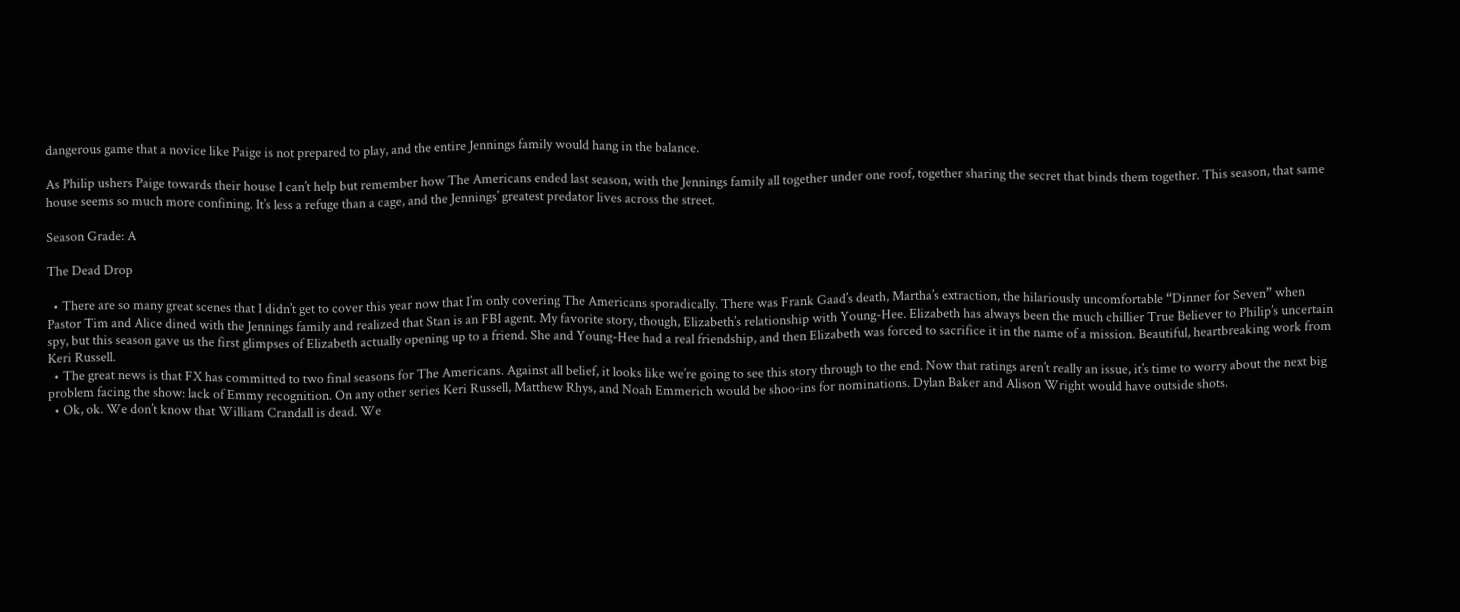dangerous game that a novice like Paige is not prepared to play, and the entire Jennings family would hang in the balance.

As Philip ushers Paige towards their house I can’t help but remember how The Americans ended last season, with the Jennings family all together under one roof, together sharing the secret that binds them together. This season, that same house seems so much more confining. It’s less a refuge than a cage, and the Jennings’ greatest predator lives across the street.

Season Grade: A

The Dead Drop

  • There are so many great scenes that I didn’t get to cover this year now that I’m only covering The Americans sporadically. There was Frank Gaad’s death, Martha’s extraction, the hilariously uncomfortable “Dinner for Seven” when Pastor Tim and Alice dined with the Jennings family and realized that Stan is an FBI agent. My favorite story, though, Elizabeth’s relationship with Young-Hee. Elizabeth has always been the much chillier True Believer to Philip’s uncertain spy, but this season gave us the first glimpses of Elizabeth actually opening up to a friend. She and Young-Hee had a real friendship, and then Elizabeth was forced to sacrifice it in the name of a mission. Beautiful, heartbreaking work from Keri Russell.
  • The great news is that FX has committed to two final seasons for The Americans. Against all belief, it looks like we’re going to see this story through to the end. Now that ratings aren’t really an issue, it’s time to worry about the next big problem facing the show: lack of Emmy recognition. On any other series Keri Russell, Matthew Rhys, and Noah Emmerich would be shoo-ins for nominations. Dylan Baker and Alison Wright would have outside shots.
  • Ok, ok. We don’t know that William Crandall is dead. We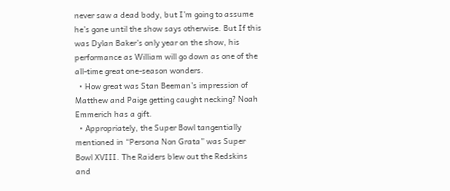never saw a dead body, but I’m going to assume he’s gone until the show says otherwise. But If this was Dylan Baker’s only year on the show, his performance as William will go down as one of the all-time great one-season wonders.
  • How great was Stan Beeman’s impression of Matthew and Paige getting caught necking? Noah Emmerich has a gift.
  • Appropriately, the Super Bowl tangentially mentioned in “Persona Non Grata” was Super Bowl XVIII. The Raiders blew out the Redskins and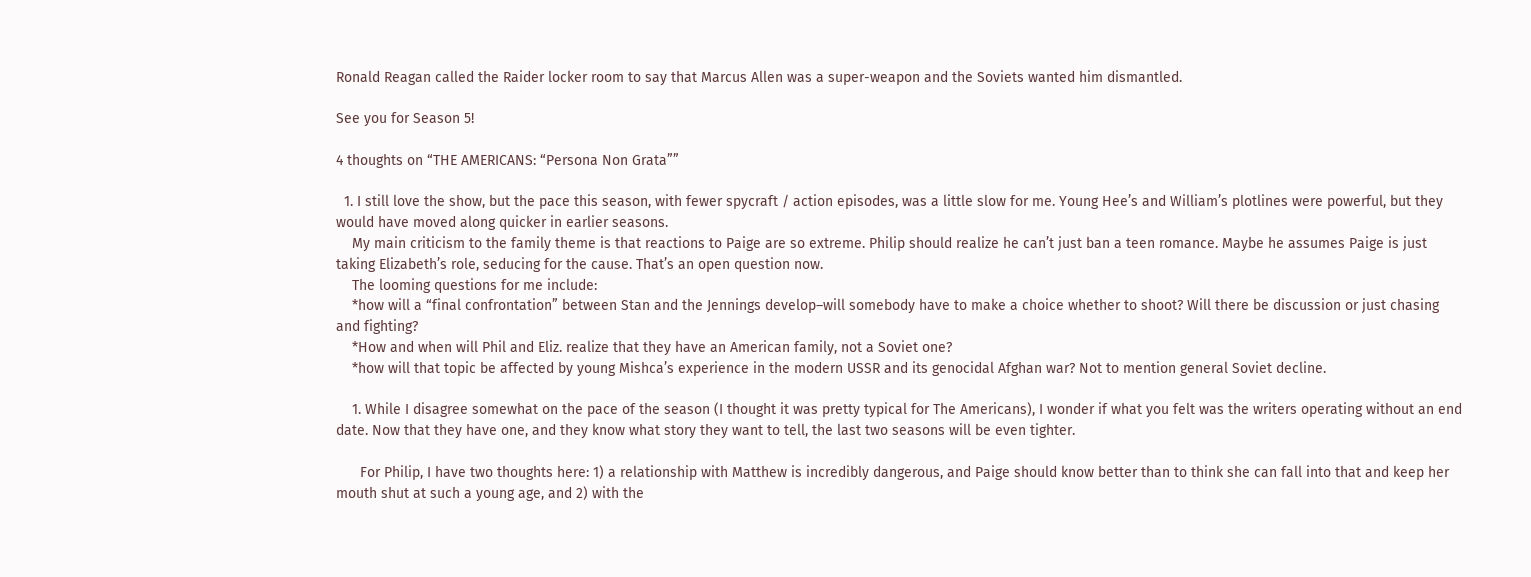Ronald Reagan called the Raider locker room to say that Marcus Allen was a super-weapon and the Soviets wanted him dismantled.

See you for Season 5!

4 thoughts on “THE AMERICANS: “Persona Non Grata””

  1. I still love the show, but the pace this season, with fewer spycraft / action episodes, was a little slow for me. Young Hee’s and William’s plotlines were powerful, but they would have moved along quicker in earlier seasons.
    My main criticism to the family theme is that reactions to Paige are so extreme. Philip should realize he can’t just ban a teen romance. Maybe he assumes Paige is just taking Elizabeth’s role, seducing for the cause. That’s an open question now.
    The looming questions for me include:
    *how will a “final confrontation” between Stan and the Jennings develop–will somebody have to make a choice whether to shoot? Will there be discussion or just chasing and fighting?
    *How and when will Phil and Eliz. realize that they have an American family, not a Soviet one?
    *how will that topic be affected by young Mishca’s experience in the modern USSR and its genocidal Afghan war? Not to mention general Soviet decline.

    1. While I disagree somewhat on the pace of the season (I thought it was pretty typical for The Americans), I wonder if what you felt was the writers operating without an end date. Now that they have one, and they know what story they want to tell, the last two seasons will be even tighter.

      For Philip, I have two thoughts here: 1) a relationship with Matthew is incredibly dangerous, and Paige should know better than to think she can fall into that and keep her mouth shut at such a young age, and 2) with the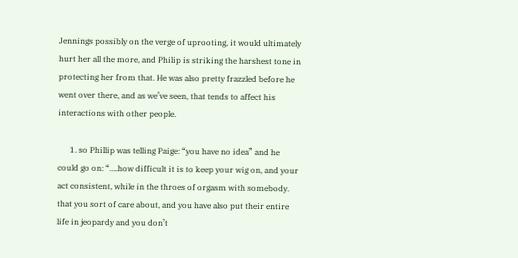Jennings possibly on the verge of uprooting, it would ultimately hurt her all the more, and Philip is striking the harshest tone in protecting her from that. He was also pretty frazzled before he went over there, and as we’ve seen, that tends to affect his interactions with other people.

      1. so Phillip was telling Paige: “you have no idea” and he could go on: “….how difficult it is to keep your wig on, and your act consistent, while in the throes of orgasm with somebody. that you sort of care about, and you have also put their entire life in jeopardy and you don’t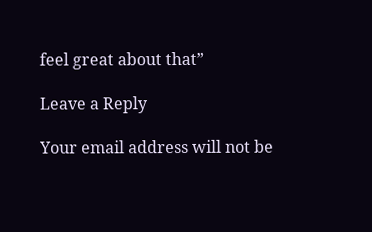feel great about that”

Leave a Reply

Your email address will not be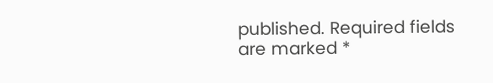published. Required fields are marked *